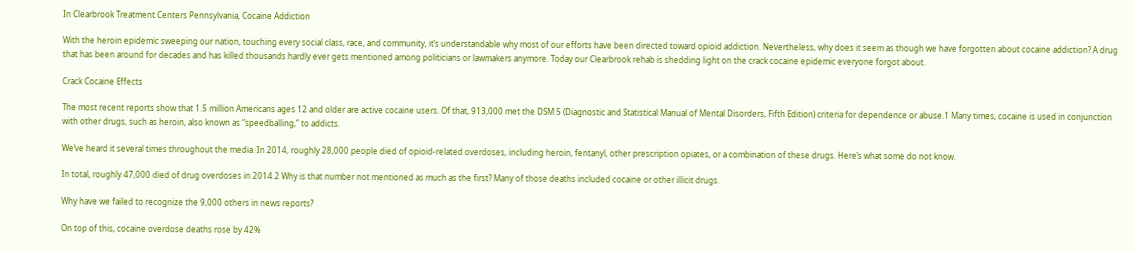In Clearbrook Treatment Centers Pennsylvania, Cocaine Addiction

With the heroin epidemic sweeping our nation, touching every social class, race, and community, it’s understandable why most of our efforts have been directed toward opioid addiction. Nevertheless, why does it seem as though we have forgotten about cocaine addiction? A drug that has been around for decades and has killed thousands hardly ever gets mentioned among politicians or lawmakers anymore. Today our Clearbrook rehab is shedding light on the crack cocaine epidemic everyone forgot about.

Crack Cocaine Effects

The most recent reports show that 1.5 million Americans ages 12 and older are active cocaine users. Of that, 913,000 met the DSM 5 (Diagnostic and Statistical Manual of Mental Disorders, Fifth Edition) criteria for dependence or abuse.1 Many times, cocaine is used in conjunction with other drugs, such as heroin, also known as “speedballing,” to addicts.

We’ve heard it several times throughout the media. In 2014, roughly 28,000 people died of opioid-related overdoses, including heroin, fentanyl, other prescription opiates, or a combination of these drugs. Here’s what some do not know.

In total, roughly 47,000 died of drug overdoses in 2014.2 Why is that number not mentioned as much as the first? Many of those deaths included cocaine or other illicit drugs.

Why have we failed to recognize the 9,000 others in news reports?

On top of this, cocaine overdose deaths rose by 42%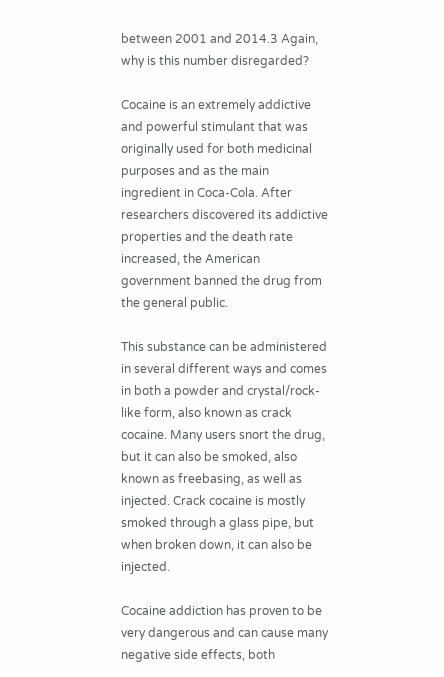between 2001 and 2014.3 Again, why is this number disregarded?

Cocaine is an extremely addictive and powerful stimulant that was originally used for both medicinal purposes and as the main ingredient in Coca-Cola. After researchers discovered its addictive properties and the death rate increased, the American government banned the drug from the general public.

This substance can be administered in several different ways and comes in both a powder and crystal/rock-like form, also known as crack cocaine. Many users snort the drug, but it can also be smoked, also known as freebasing, as well as injected. Crack cocaine is mostly smoked through a glass pipe, but when broken down, it can also be injected.

Cocaine addiction has proven to be very dangerous and can cause many negative side effects, both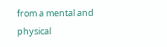from a mental and physical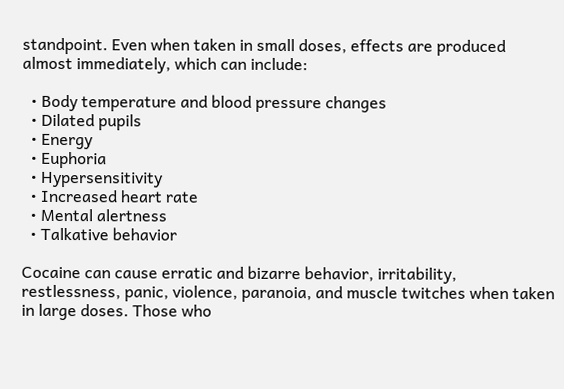standpoint. Even when taken in small doses, effects are produced almost immediately, which can include:

  • Body temperature and blood pressure changes
  • Dilated pupils
  • Energy
  • Euphoria
  • Hypersensitivity
  • Increased heart rate
  • Mental alertness
  • Talkative behavior

Cocaine can cause erratic and bizarre behavior, irritability, restlessness, panic, violence, paranoia, and muscle twitches when taken in large doses. Those who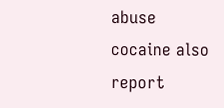abuse cocaine also report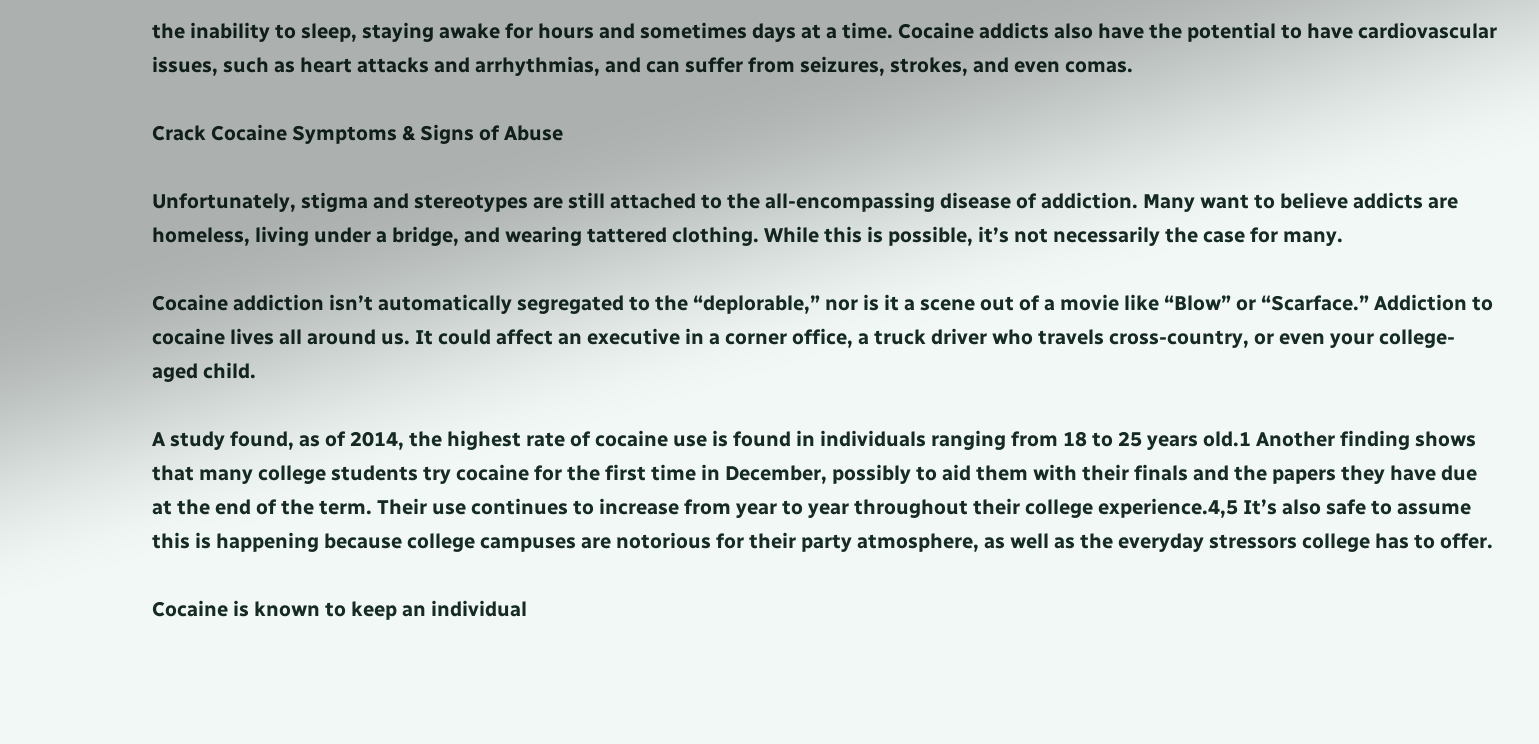the inability to sleep, staying awake for hours and sometimes days at a time. Cocaine addicts also have the potential to have cardiovascular issues, such as heart attacks and arrhythmias, and can suffer from seizures, strokes, and even comas.

Crack Cocaine Symptoms & Signs of Abuse

Unfortunately, stigma and stereotypes are still attached to the all-encompassing disease of addiction. Many want to believe addicts are homeless, living under a bridge, and wearing tattered clothing. While this is possible, it’s not necessarily the case for many.

Cocaine addiction isn’t automatically segregated to the “deplorable,” nor is it a scene out of a movie like “Blow” or “Scarface.” Addiction to cocaine lives all around us. It could affect an executive in a corner office, a truck driver who travels cross-country, or even your college-aged child.

A study found, as of 2014, the highest rate of cocaine use is found in individuals ranging from 18 to 25 years old.1 Another finding shows that many college students try cocaine for the first time in December, possibly to aid them with their finals and the papers they have due at the end of the term. Their use continues to increase from year to year throughout their college experience.4,5 It’s also safe to assume this is happening because college campuses are notorious for their party atmosphere, as well as the everyday stressors college has to offer.

Cocaine is known to keep an individual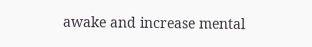awake and increase mental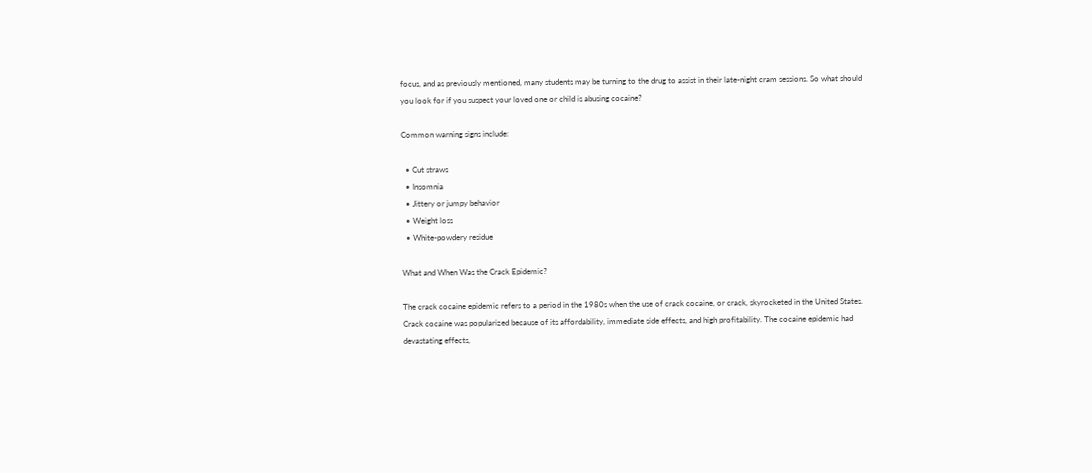focus, and as previously mentioned, many students may be turning to the drug to assist in their late-night cram sessions. So what should you look for if you suspect your loved one or child is abusing cocaine?

Common warning signs include:

  • Cut straws
  • Insomnia
  • Jittery or jumpy behavior
  • Weight loss
  • White-powdery residue

What and When Was the Crack Epidemic?

The crack cocaine epidemic refers to a period in the 1980s when the use of crack cocaine, or crack, skyrocketed in the United States. Crack cocaine was popularized because of its affordability, immediate side effects, and high profitability. The cocaine epidemic had devastating effects,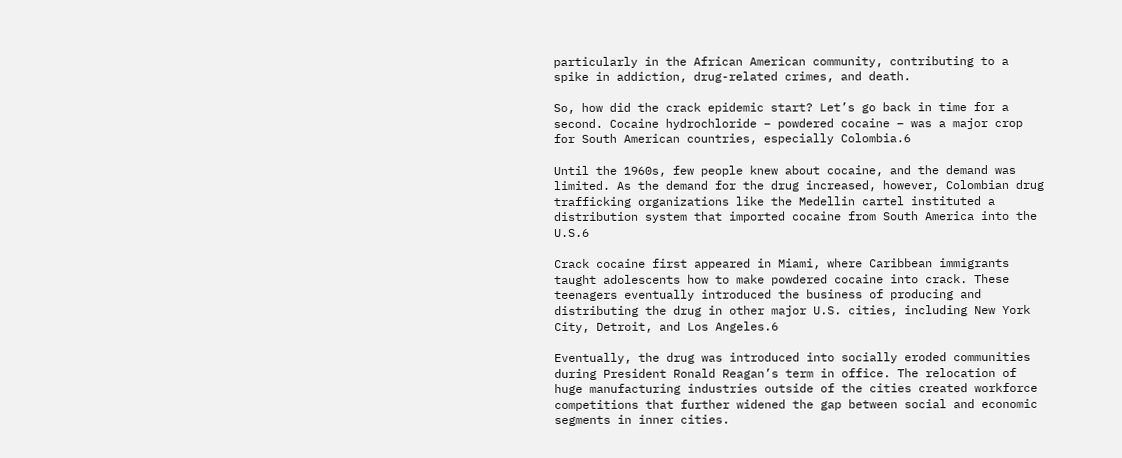particularly in the African American community, contributing to a spike in addiction, drug-related crimes, and death.

So, how did the crack epidemic start? Let’s go back in time for a second. Cocaine hydrochloride – powdered cocaine – was a major crop for South American countries, especially Colombia.6

Until the 1960s, few people knew about cocaine, and the demand was limited. As the demand for the drug increased, however, Colombian drug trafficking organizations like the Medellin cartel instituted a distribution system that imported cocaine from South America into the U.S.6

Crack cocaine first appeared in Miami, where Caribbean immigrants taught adolescents how to make powdered cocaine into crack. These teenagers eventually introduced the business of producing and distributing the drug in other major U.S. cities, including New York City, Detroit, and Los Angeles.6

Eventually, the drug was introduced into socially eroded communities during President Ronald Reagan’s term in office. The relocation of huge manufacturing industries outside of the cities created workforce competitions that further widened the gap between social and economic segments in inner cities.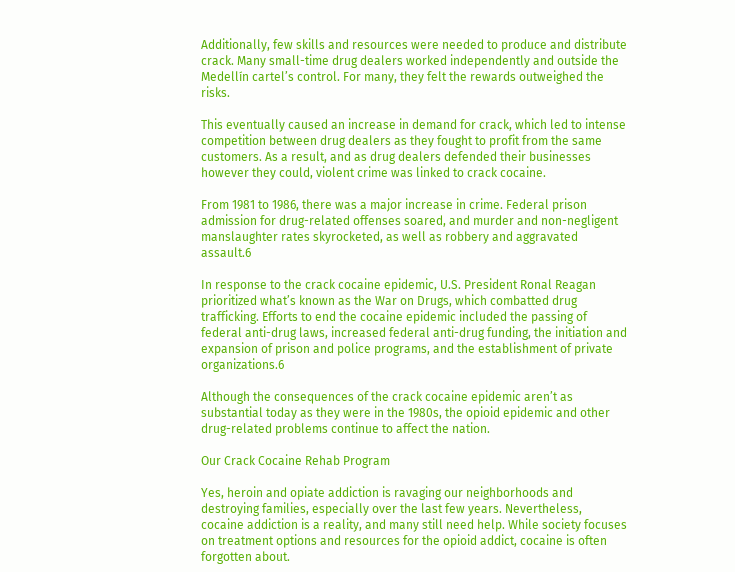Additionally, few skills and resources were needed to produce and distribute crack. Many small-time drug dealers worked independently and outside the Medellín cartel’s control. For many, they felt the rewards outweighed the risks.

This eventually caused an increase in demand for crack, which led to intense competition between drug dealers as they fought to profit from the same customers. As a result, and as drug dealers defended their businesses however they could, violent crime was linked to crack cocaine.

From 1981 to 1986, there was a major increase in crime. Federal prison admission for drug-related offenses soared, and murder and non-negligent manslaughter rates skyrocketed, as well as robbery and aggravated assault.6

In response to the crack cocaine epidemic, U.S. President Ronal Reagan prioritized what’s known as the War on Drugs, which combatted drug trafficking. Efforts to end the cocaine epidemic included the passing of federal anti-drug laws, increased federal anti-drug funding, the initiation and expansion of prison and police programs, and the establishment of private organizations.6

Although the consequences of the crack cocaine epidemic aren’t as substantial today as they were in the 1980s, the opioid epidemic and other drug-related problems continue to affect the nation.

Our Crack Cocaine Rehab Program

Yes, heroin and opiate addiction is ravaging our neighborhoods and destroying families, especially over the last few years. Nevertheless, cocaine addiction is a reality, and many still need help. While society focuses on treatment options and resources for the opioid addict, cocaine is often forgotten about.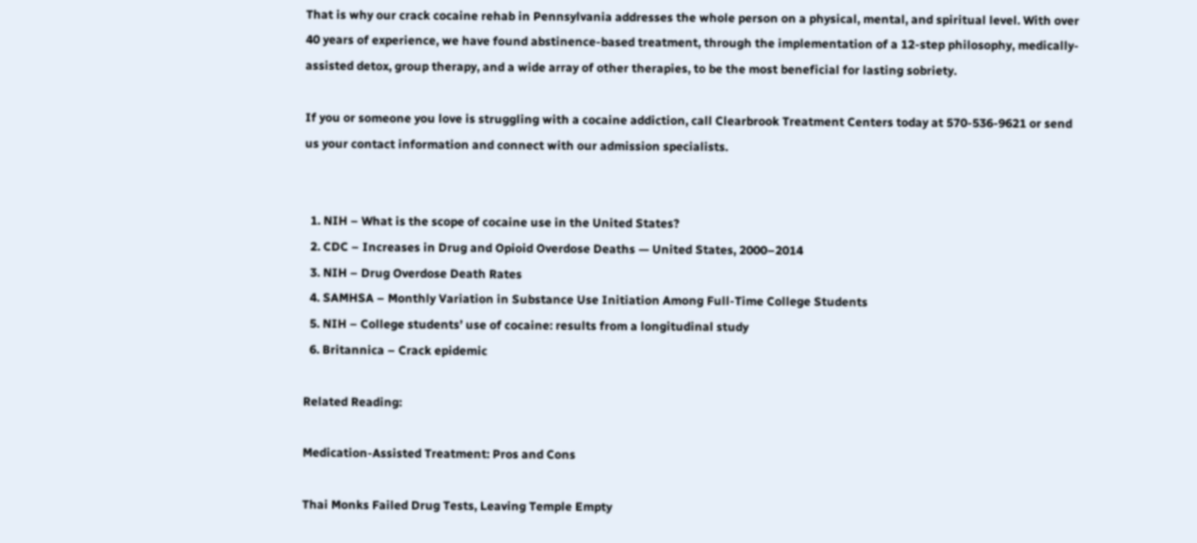That is why our crack cocaine rehab in Pennsylvania addresses the whole person on a physical, mental, and spiritual level. With over 40 years of experience, we have found abstinence-based treatment, through the implementation of a 12-step philosophy, medically-assisted detox, group therapy, and a wide array of other therapies, to be the most beneficial for lasting sobriety.

If you or someone you love is struggling with a cocaine addiction, call Clearbrook Treatment Centers today at 570-536-9621 or send us your contact information and connect with our admission specialists.


  1. NIH – What is the scope of cocaine use in the United States?
  2. CDC – Increases in Drug and Opioid Overdose Deaths — United States, 2000–2014
  3. NIH – Drug Overdose Death Rates
  4. SAMHSA – Monthly Variation in Substance Use Initiation Among Full-Time College Students
  5. NIH – College students’ use of cocaine: results from a longitudinal study
  6. Britannica – Crack epidemic

Related Reading:

Medication-Assisted Treatment: Pros and Cons

Thai Monks Failed Drug Tests, Leaving Temple Empty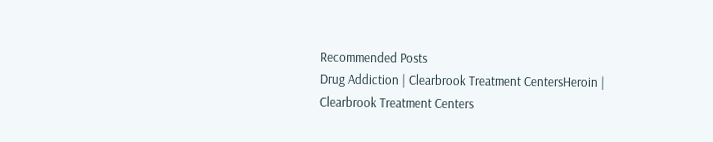Recommended Posts
Drug Addiction | Clearbrook Treatment CentersHeroin | Clearbrook Treatment Centers